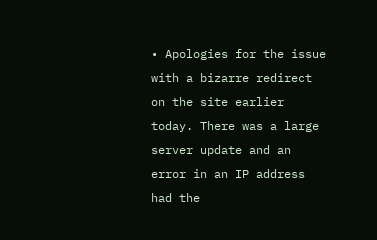• Apologies for the issue with a bizarre redirect on the site earlier today. There was a large server update and an error in an IP address had the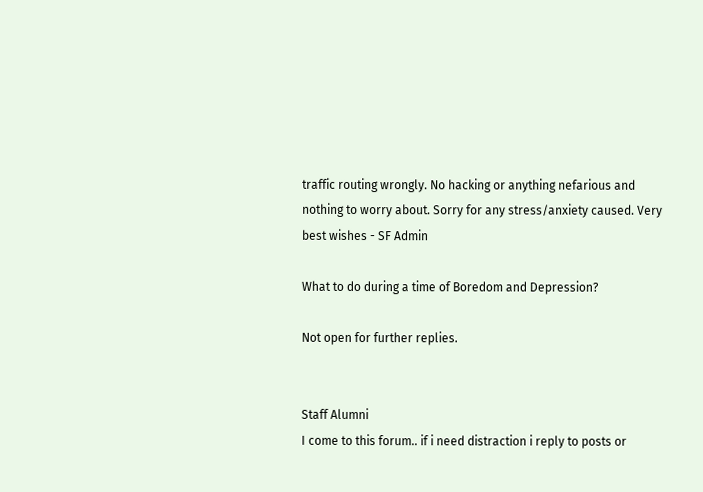traffic routing wrongly. No hacking or anything nefarious and nothing to worry about. Sorry for any stress/anxiety caused. Very best wishes - SF Admin

What to do during a time of Boredom and Depression?

Not open for further replies.


Staff Alumni
I come to this forum.. if i need distraction i reply to posts or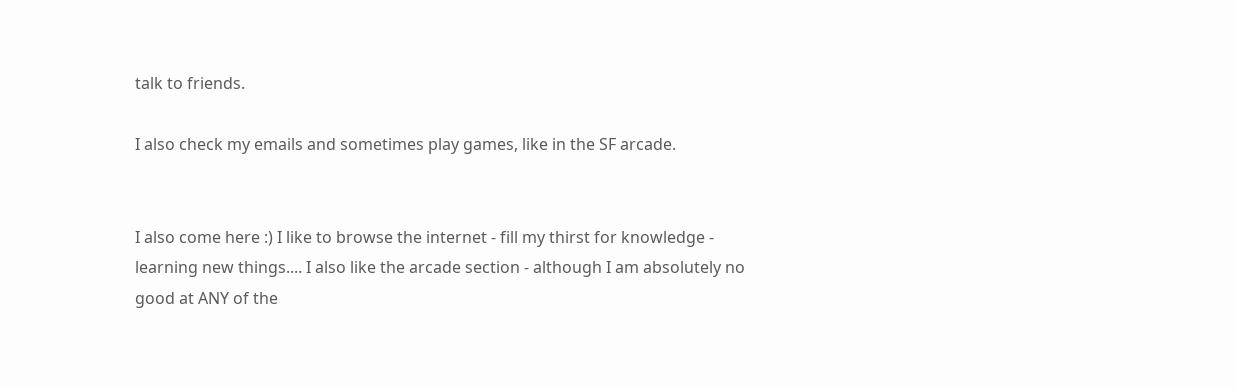talk to friends.

I also check my emails and sometimes play games, like in the SF arcade.


I also come here :) I like to browse the internet - fill my thirst for knowledge - learning new things.... I also like the arcade section - although I am absolutely no good at ANY of the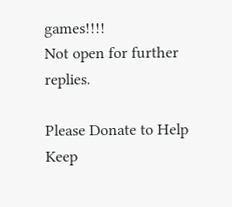games!!!!
Not open for further replies.

Please Donate to Help Keep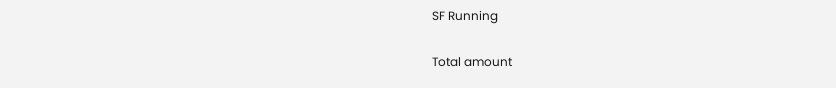SF Running

Total amount